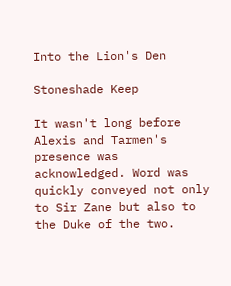Into the Lion's Den

Stoneshade Keep

It wasn't long before Alexis and Tarmen's presence was acknowledged. Word was quickly conveyed not only to Sir Zane but also to the Duke of the two.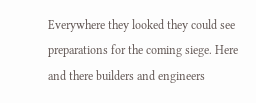Everywhere they looked they could see preparations for the coming siege. Here and there builders and engineers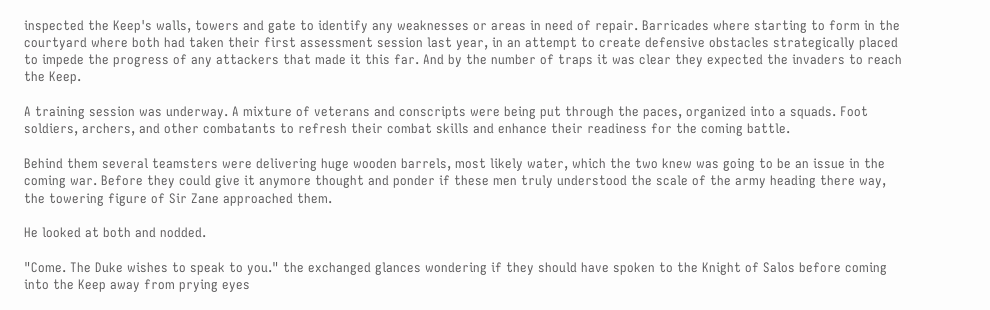inspected the Keep's walls, towers and gate to identify any weaknesses or areas in need of repair. Barricades where starting to form in the courtyard where both had taken their first assessment session last year, in an attempt to create defensive obstacles strategically placed to impede the progress of any attackers that made it this far. And by the number of traps it was clear they expected the invaders to reach the Keep.

A training session was underway. A mixture of veterans and conscripts were being put through the paces, organized into a squads. Foot soldiers, archers, and other combatants to refresh their combat skills and enhance their readiness for the coming battle.

Behind them several teamsters were delivering huge wooden barrels, most likely water, which the two knew was going to be an issue in the coming war. Before they could give it anymore thought and ponder if these men truly understood the scale of the army heading there way, the towering figure of Sir Zane approached them.

He looked at both and nodded.

"Come. The Duke wishes to speak to you." the exchanged glances wondering if they should have spoken to the Knight of Salos before coming into the Keep away from prying eyes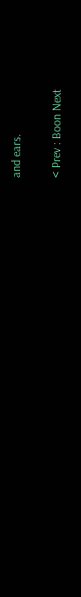and ears.

< Prev : Boon Next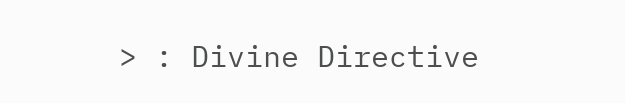> : Divine Directive